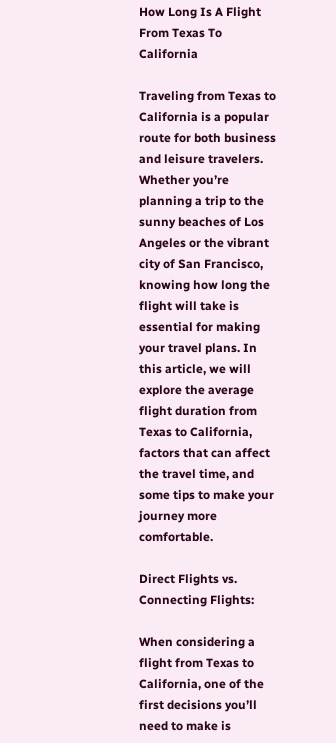How Long Is A Flight From Texas To California

Traveling from Texas to California is a popular route for both business and leisure travelers. Whether you’re planning a trip to the sunny beaches of Los Angeles or the vibrant city of San Francisco, knowing how long the flight will take is essential for making your travel plans. In this article, we will explore the average flight duration from Texas to California, factors that can affect the travel time, and some tips to make your journey more comfortable.

Direct Flights vs. Connecting Flights:

When considering a flight from Texas to California, one of the first decisions you’ll need to make is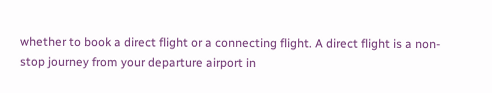whether to book a direct flight or a connecting flight. A direct flight is a non-stop journey from your departure airport in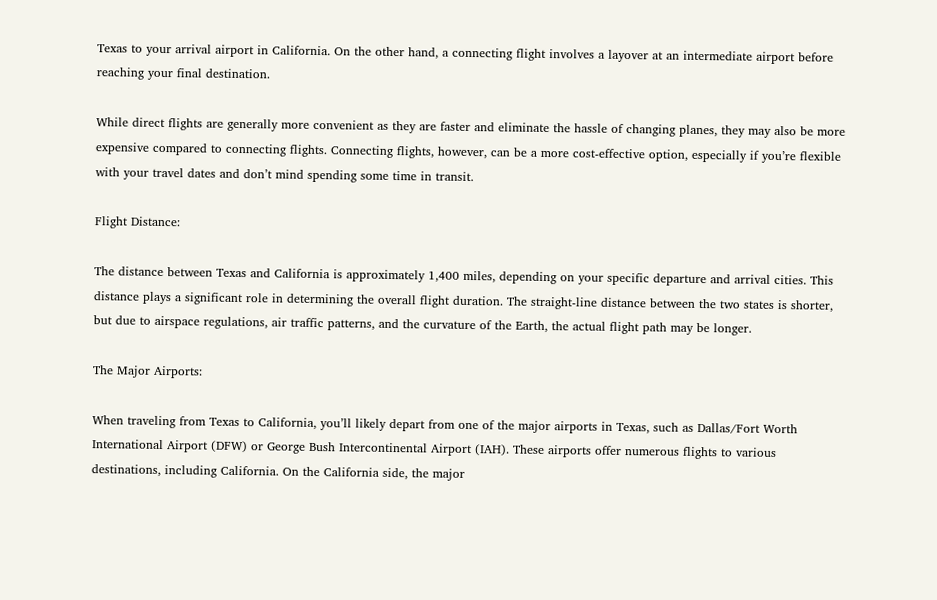Texas to your arrival airport in California. On the other hand, a connecting flight involves a layover at an intermediate airport before reaching your final destination.

While direct flights are generally more convenient as they are faster and eliminate the hassle of changing planes, they may also be more expensive compared to connecting flights. Connecting flights, however, can be a more cost-effective option, especially if you’re flexible with your travel dates and don’t mind spending some time in transit.

Flight Distance:

The distance between Texas and California is approximately 1,400 miles, depending on your specific departure and arrival cities. This distance plays a significant role in determining the overall flight duration. The straight-line distance between the two states is shorter, but due to airspace regulations, air traffic patterns, and the curvature of the Earth, the actual flight path may be longer.

The Major Airports:

When traveling from Texas to California, you’ll likely depart from one of the major airports in Texas, such as Dallas/Fort Worth International Airport (DFW) or George Bush Intercontinental Airport (IAH). These airports offer numerous flights to various destinations, including California. On the California side, the major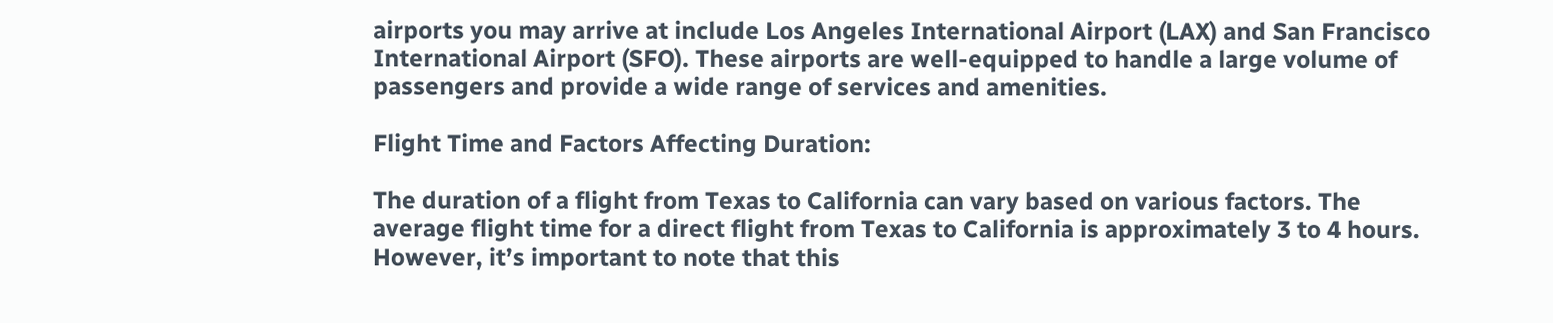airports you may arrive at include Los Angeles International Airport (LAX) and San Francisco International Airport (SFO). These airports are well-equipped to handle a large volume of passengers and provide a wide range of services and amenities.

Flight Time and Factors Affecting Duration:

The duration of a flight from Texas to California can vary based on various factors. The average flight time for a direct flight from Texas to California is approximately 3 to 4 hours. However, it’s important to note that this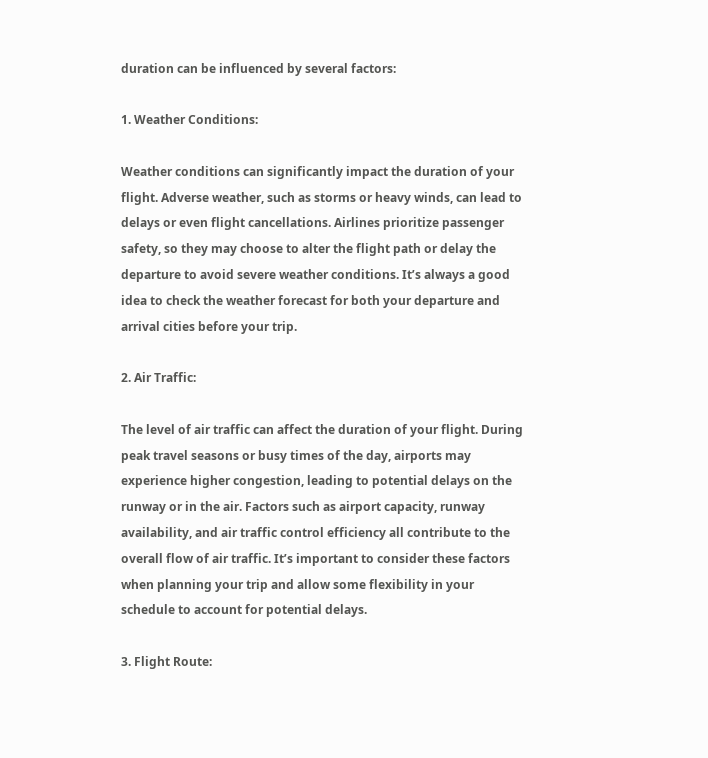duration can be influenced by several factors:

1. Weather Conditions:

Weather conditions can significantly impact the duration of your flight. Adverse weather, such as storms or heavy winds, can lead to delays or even flight cancellations. Airlines prioritize passenger safety, so they may choose to alter the flight path or delay the departure to avoid severe weather conditions. It’s always a good idea to check the weather forecast for both your departure and arrival cities before your trip.

2. Air Traffic:

The level of air traffic can affect the duration of your flight. During peak travel seasons or busy times of the day, airports may experience higher congestion, leading to potential delays on the runway or in the air. Factors such as airport capacity, runway availability, and air traffic control efficiency all contribute to the overall flow of air traffic. It’s important to consider these factors when planning your trip and allow some flexibility in your schedule to account for potential delays.

3. Flight Route: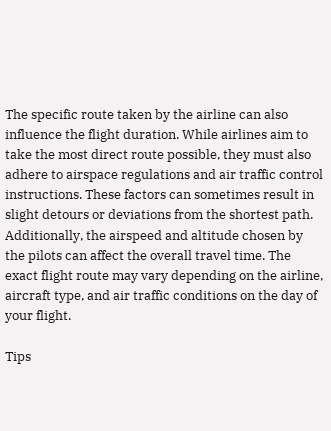The specific route taken by the airline can also influence the flight duration. While airlines aim to take the most direct route possible, they must also adhere to airspace regulations and air traffic control instructions. These factors can sometimes result in slight detours or deviations from the shortest path. Additionally, the airspeed and altitude chosen by the pilots can affect the overall travel time. The exact flight route may vary depending on the airline, aircraft type, and air traffic conditions on the day of your flight.

Tips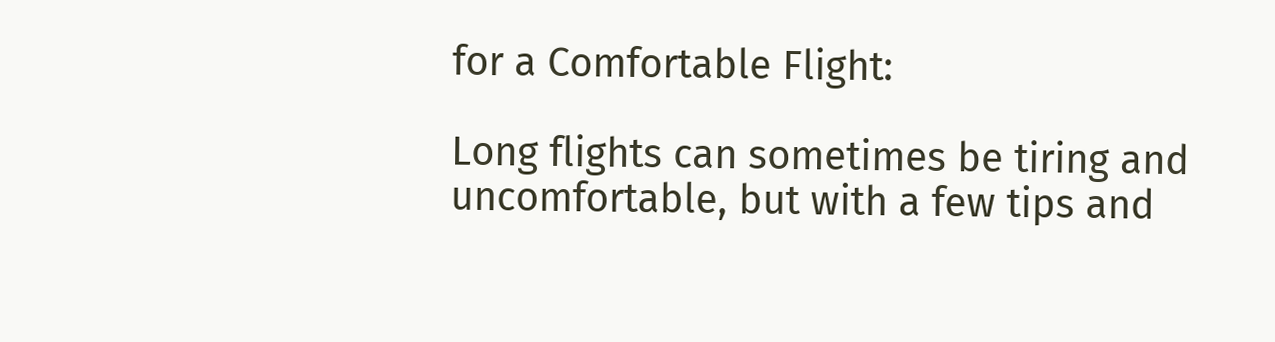for a Comfortable Flight:

Long flights can sometimes be tiring and uncomfortable, but with a few tips and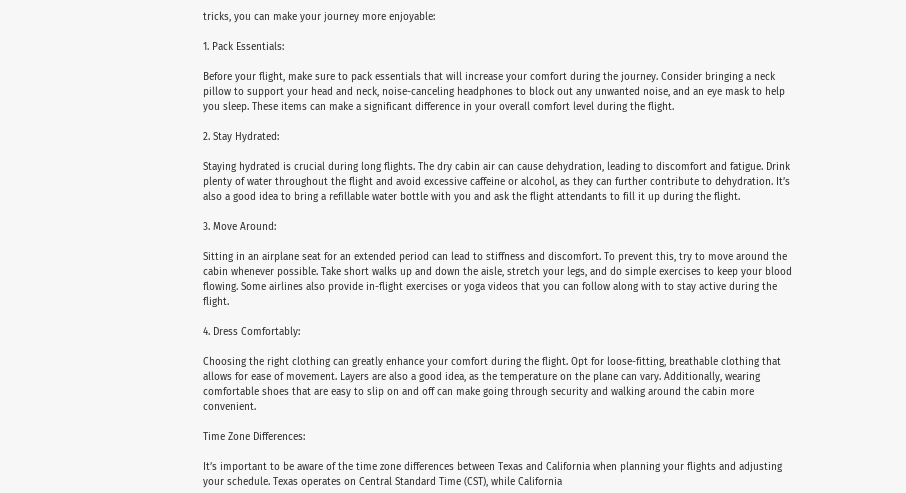tricks, you can make your journey more enjoyable:

1. Pack Essentials:

Before your flight, make sure to pack essentials that will increase your comfort during the journey. Consider bringing a neck pillow to support your head and neck, noise-canceling headphones to block out any unwanted noise, and an eye mask to help you sleep. These items can make a significant difference in your overall comfort level during the flight.

2. Stay Hydrated:

Staying hydrated is crucial during long flights. The dry cabin air can cause dehydration, leading to discomfort and fatigue. Drink plenty of water throughout the flight and avoid excessive caffeine or alcohol, as they can further contribute to dehydration. It’s also a good idea to bring a refillable water bottle with you and ask the flight attendants to fill it up during the flight.

3. Move Around:

Sitting in an airplane seat for an extended period can lead to stiffness and discomfort. To prevent this, try to move around the cabin whenever possible. Take short walks up and down the aisle, stretch your legs, and do simple exercises to keep your blood flowing. Some airlines also provide in-flight exercises or yoga videos that you can follow along with to stay active during the flight.

4. Dress Comfortably:

Choosing the right clothing can greatly enhance your comfort during the flight. Opt for loose-fitting, breathable clothing that allows for ease of movement. Layers are also a good idea, as the temperature on the plane can vary. Additionally, wearing comfortable shoes that are easy to slip on and off can make going through security and walking around the cabin more convenient.

Time Zone Differences:

It’s important to be aware of the time zone differences between Texas and California when planning your flights and adjusting your schedule. Texas operates on Central Standard Time (CST), while California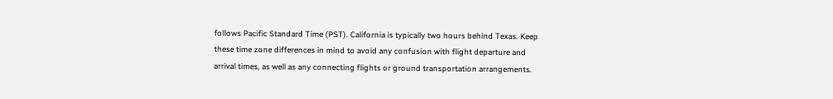follows Pacific Standard Time (PST). California is typically two hours behind Texas. Keep these time zone differences in mind to avoid any confusion with flight departure and arrival times, as well as any connecting flights or ground transportation arrangements.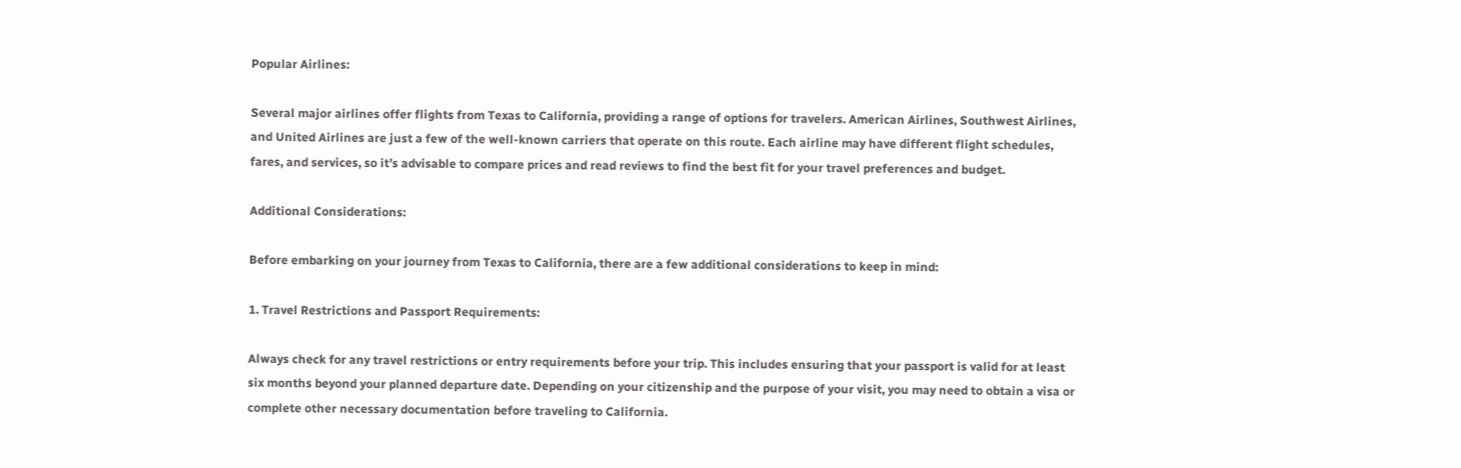Popular Airlines:

Several major airlines offer flights from Texas to California, providing a range of options for travelers. American Airlines, Southwest Airlines, and United Airlines are just a few of the well-known carriers that operate on this route. Each airline may have different flight schedules, fares, and services, so it’s advisable to compare prices and read reviews to find the best fit for your travel preferences and budget.

Additional Considerations:

Before embarking on your journey from Texas to California, there are a few additional considerations to keep in mind:

1. Travel Restrictions and Passport Requirements:

Always check for any travel restrictions or entry requirements before your trip. This includes ensuring that your passport is valid for at least six months beyond your planned departure date. Depending on your citizenship and the purpose of your visit, you may need to obtain a visa or complete other necessary documentation before traveling to California.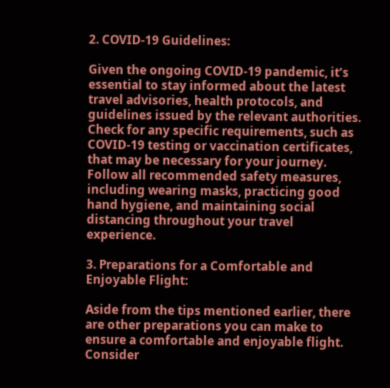2. COVID-19 Guidelines:

Given the ongoing COVID-19 pandemic, it’s essential to stay informed about the latest travel advisories, health protocols, and guidelines issued by the relevant authorities. Check for any specific requirements, such as COVID-19 testing or vaccination certificates, that may be necessary for your journey. Follow all recommended safety measures, including wearing masks, practicing good hand hygiene, and maintaining social distancing throughout your travel experience.

3. Preparations for a Comfortable and Enjoyable Flight:

Aside from the tips mentioned earlier, there are other preparations you can make to ensure a comfortable and enjoyable flight. Consider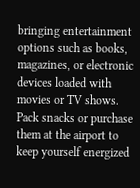bringing entertainment options such as books, magazines, or electronic devices loaded with movies or TV shows. Pack snacks or purchase them at the airport to keep yourself energized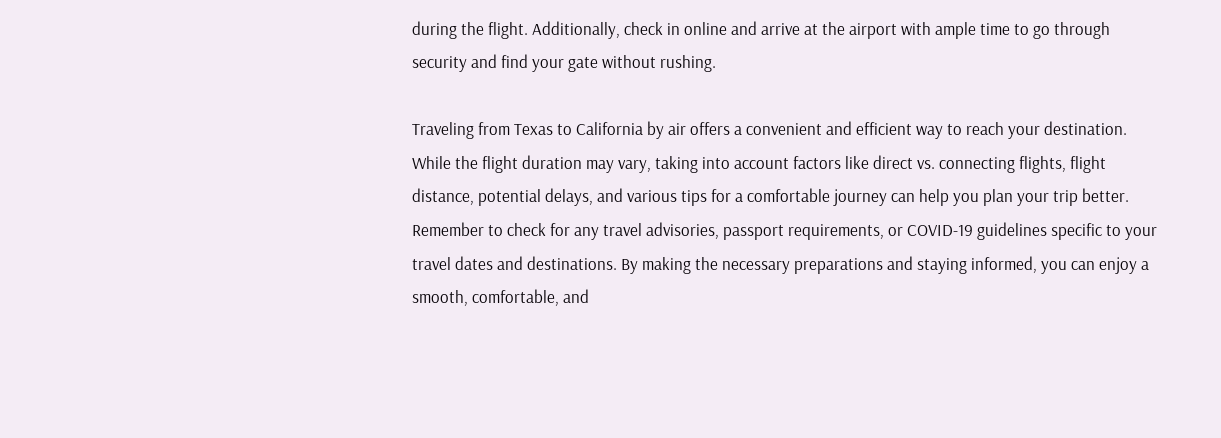during the flight. Additionally, check in online and arrive at the airport with ample time to go through security and find your gate without rushing.

Traveling from Texas to California by air offers a convenient and efficient way to reach your destination. While the flight duration may vary, taking into account factors like direct vs. connecting flights, flight distance, potential delays, and various tips for a comfortable journey can help you plan your trip better. Remember to check for any travel advisories, passport requirements, or COVID-19 guidelines specific to your travel dates and destinations. By making the necessary preparations and staying informed, you can enjoy a smooth, comfortable, and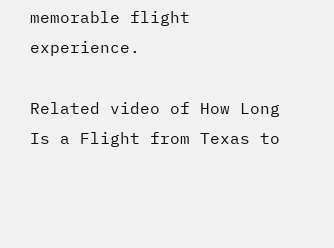memorable flight experience.

Related video of How Long Is a Flight from Texas to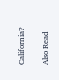California?

Also Read